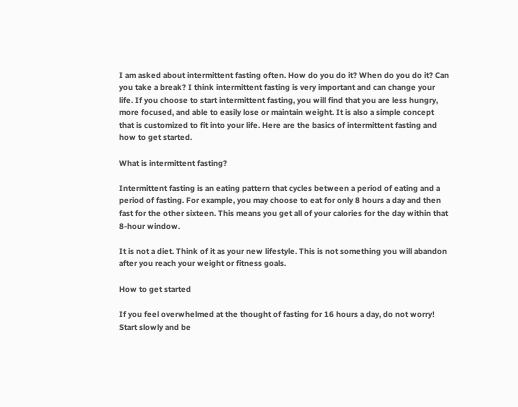I am asked about intermittent fasting often. How do you do it? When do you do it? Can you take a break? I think intermittent fasting is very important and can change your life. If you choose to start intermittent fasting, you will find that you are less hungry, more focused, and able to easily lose or maintain weight. It is also a simple concept that is customized to fit into your life. Here are the basics of intermittent fasting and how to get started.

What is intermittent fasting?

Intermittent fasting is an eating pattern that cycles between a period of eating and a period of fasting. For example, you may choose to eat for only 8 hours a day and then fast for the other sixteen. This means you get all of your calories for the day within that 8-hour window.

It is not a diet. Think of it as your new lifestyle. This is not something you will abandon after you reach your weight or fitness goals.

How to get started

If you feel overwhelmed at the thought of fasting for 16 hours a day, do not worry! Start slowly and be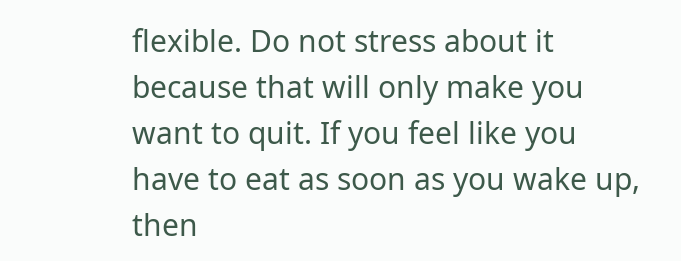flexible. Do not stress about it because that will only make you want to quit. If you feel like you have to eat as soon as you wake up, then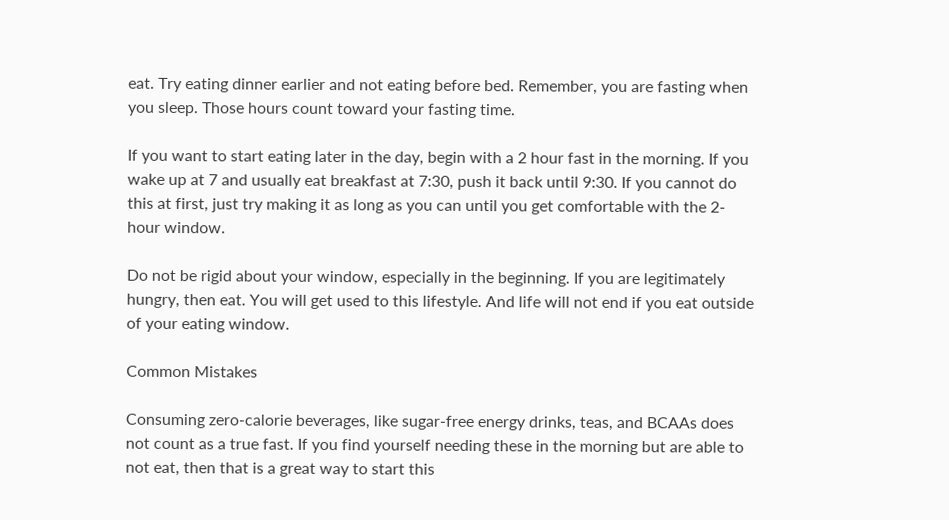eat. Try eating dinner earlier and not eating before bed. Remember, you are fasting when you sleep. Those hours count toward your fasting time.

If you want to start eating later in the day, begin with a 2 hour fast in the morning. If you wake up at 7 and usually eat breakfast at 7:30, push it back until 9:30. If you cannot do this at first, just try making it as long as you can until you get comfortable with the 2-hour window.

Do not be rigid about your window, especially in the beginning. If you are legitimately hungry, then eat. You will get used to this lifestyle. And life will not end if you eat outside of your eating window.

Common Mistakes

Consuming zero-calorie beverages, like sugar-free energy drinks, teas, and BCAAs does not count as a true fast. If you find yourself needing these in the morning but are able to not eat, then that is a great way to start this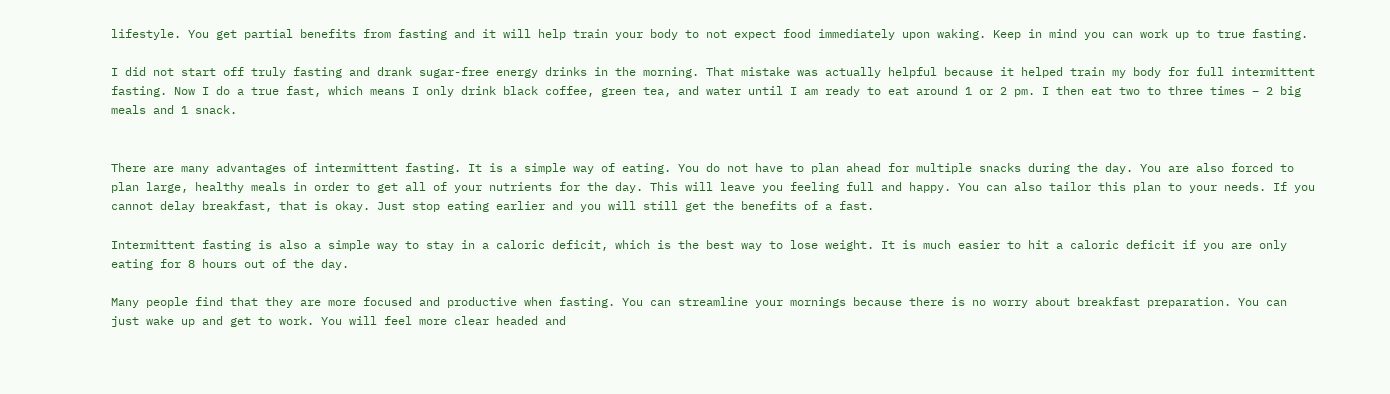lifestyle. You get partial benefits from fasting and it will help train your body to not expect food immediately upon waking. Keep in mind you can work up to true fasting.

I did not start off truly fasting and drank sugar-free energy drinks in the morning. That mistake was actually helpful because it helped train my body for full intermittent fasting. Now I do a true fast, which means I only drink black coffee, green tea, and water until I am ready to eat around 1 or 2 pm. I then eat two to three times – 2 big meals and 1 snack.


There are many advantages of intermittent fasting. It is a simple way of eating. You do not have to plan ahead for multiple snacks during the day. You are also forced to plan large, healthy meals in order to get all of your nutrients for the day. This will leave you feeling full and happy. You can also tailor this plan to your needs. If you cannot delay breakfast, that is okay. Just stop eating earlier and you will still get the benefits of a fast.

Intermittent fasting is also a simple way to stay in a caloric deficit, which is the best way to lose weight. It is much easier to hit a caloric deficit if you are only eating for 8 hours out of the day.

Many people find that they are more focused and productive when fasting. You can streamline your mornings because there is no worry about breakfast preparation. You can just wake up and get to work. You will feel more clear headed and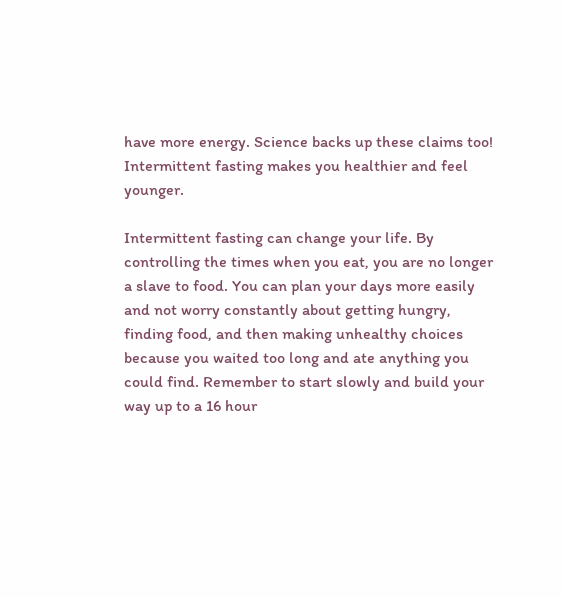have more energy. Science backs up these claims too! Intermittent fasting makes you healthier and feel younger.

Intermittent fasting can change your life. By controlling the times when you eat, you are no longer a slave to food. You can plan your days more easily and not worry constantly about getting hungry, finding food, and then making unhealthy choices because you waited too long and ate anything you could find. Remember to start slowly and build your way up to a 16 hour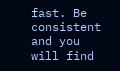fast. Be consistent and you will find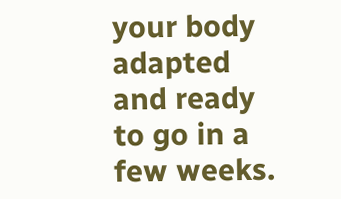your body adapted and ready to go in a few weeks.